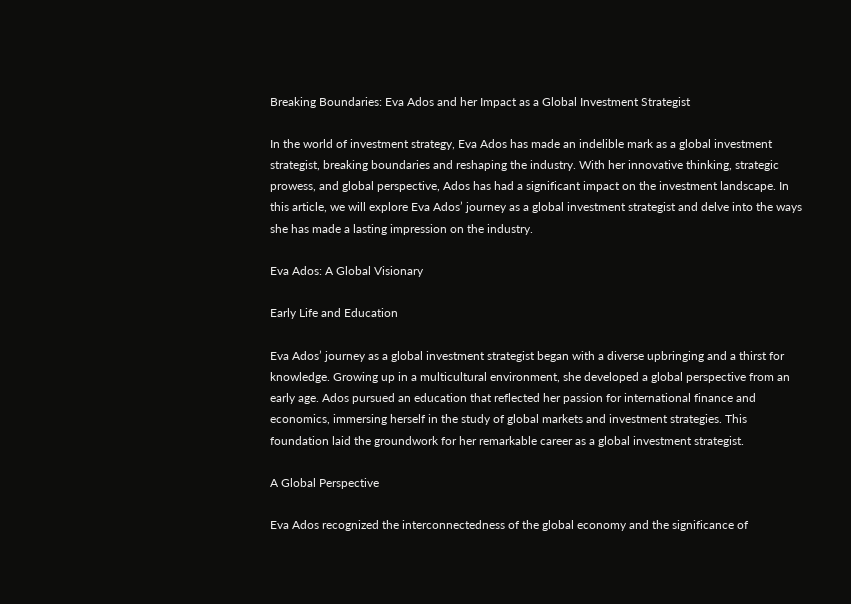Breaking Boundaries: Eva Ados and her Impact as a Global Investment Strategist

In the world of investment strategy, Eva Ados has made an indelible mark as a global investment strategist, breaking boundaries and reshaping the industry. With her innovative thinking, strategic prowess, and global perspective, Ados has had a significant impact on the investment landscape. In this article, we will explore Eva Ados’ journey as a global investment strategist and delve into the ways she has made a lasting impression on the industry.

Eva Ados: A Global Visionary

Early Life and Education

Eva Ados’ journey as a global investment strategist began with a diverse upbringing and a thirst for knowledge. Growing up in a multicultural environment, she developed a global perspective from an early age. Ados pursued an education that reflected her passion for international finance and economics, immersing herself in the study of global markets and investment strategies. This foundation laid the groundwork for her remarkable career as a global investment strategist.

A Global Perspective

Eva Ados recognized the interconnectedness of the global economy and the significance of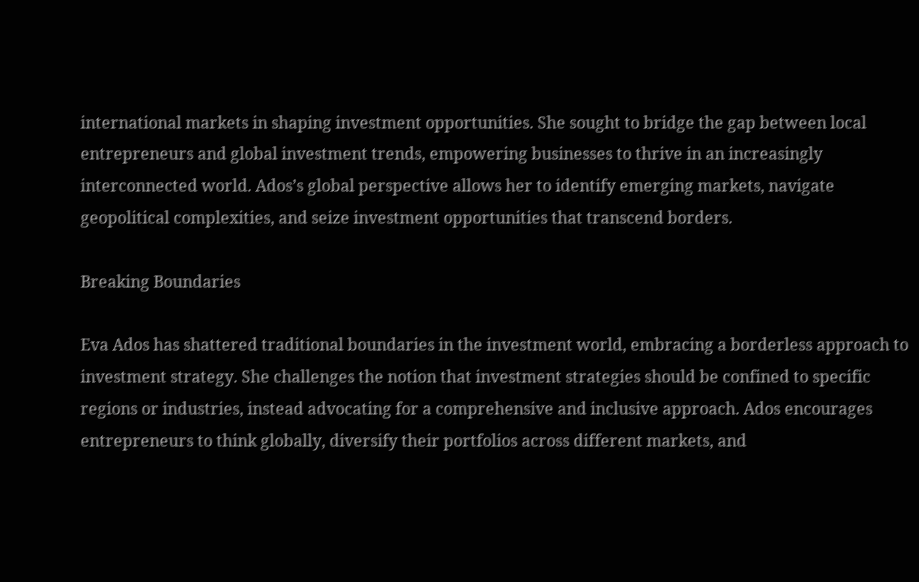international markets in shaping investment opportunities. She sought to bridge the gap between local entrepreneurs and global investment trends, empowering businesses to thrive in an increasingly interconnected world. Ados’s global perspective allows her to identify emerging markets, navigate geopolitical complexities, and seize investment opportunities that transcend borders.

Breaking Boundaries

Eva Ados has shattered traditional boundaries in the investment world, embracing a borderless approach to investment strategy. She challenges the notion that investment strategies should be confined to specific regions or industries, instead advocating for a comprehensive and inclusive approach. Ados encourages entrepreneurs to think globally, diversify their portfolios across different markets, and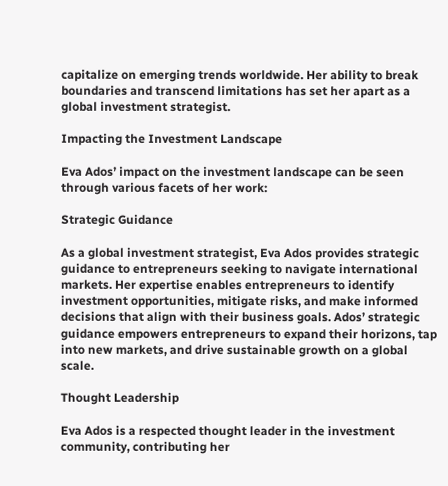capitalize on emerging trends worldwide. Her ability to break boundaries and transcend limitations has set her apart as a global investment strategist.

Impacting the Investment Landscape

Eva Ados’ impact on the investment landscape can be seen through various facets of her work:

Strategic Guidance

As a global investment strategist, Eva Ados provides strategic guidance to entrepreneurs seeking to navigate international markets. Her expertise enables entrepreneurs to identify investment opportunities, mitigate risks, and make informed decisions that align with their business goals. Ados’ strategic guidance empowers entrepreneurs to expand their horizons, tap into new markets, and drive sustainable growth on a global scale.

Thought Leadership

Eva Ados is a respected thought leader in the investment community, contributing her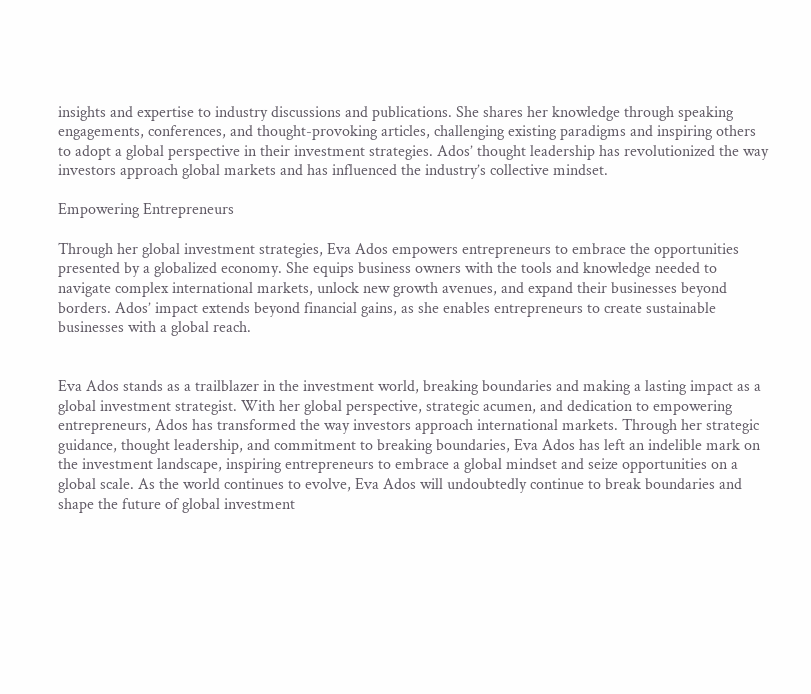insights and expertise to industry discussions and publications. She shares her knowledge through speaking engagements, conferences, and thought-provoking articles, challenging existing paradigms and inspiring others to adopt a global perspective in their investment strategies. Ados’ thought leadership has revolutionized the way investors approach global markets and has influenced the industry’s collective mindset.

Empowering Entrepreneurs

Through her global investment strategies, Eva Ados empowers entrepreneurs to embrace the opportunities presented by a globalized economy. She equips business owners with the tools and knowledge needed to navigate complex international markets, unlock new growth avenues, and expand their businesses beyond borders. Ados’ impact extends beyond financial gains, as she enables entrepreneurs to create sustainable businesses with a global reach.


Eva Ados stands as a trailblazer in the investment world, breaking boundaries and making a lasting impact as a global investment strategist. With her global perspective, strategic acumen, and dedication to empowering entrepreneurs, Ados has transformed the way investors approach international markets. Through her strategic guidance, thought leadership, and commitment to breaking boundaries, Eva Ados has left an indelible mark on the investment landscape, inspiring entrepreneurs to embrace a global mindset and seize opportunities on a global scale. As the world continues to evolve, Eva Ados will undoubtedly continue to break boundaries and shape the future of global investment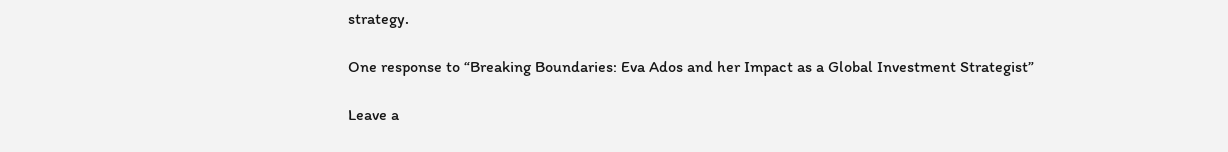strategy.

One response to “Breaking Boundaries: Eva Ados and her Impact as a Global Investment Strategist”

Leave a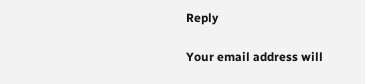Reply

Your email address will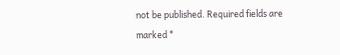not be published. Required fields are marked *